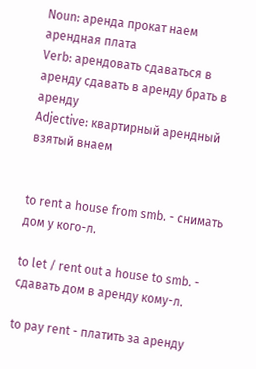Noun: аренда прокат наем арендная плата
Verb: арендовать сдаваться в аренду сдавать в аренду брать в аренду
Adjective: квартирный арендный взятый внаем


to rent a house from smb. - снимать дом у кого-л.

to let / rent out a house to smb. - сдавать дом в аренду кому-л.

to pay rent - платить за аренду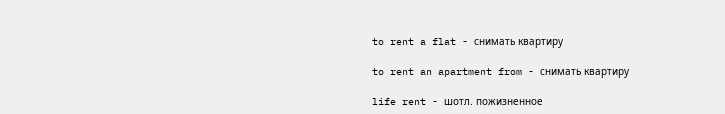to rent a flat - снимать квартиру

to rent an apartment from - снимать квартиру

life rent - шотл. пожизненное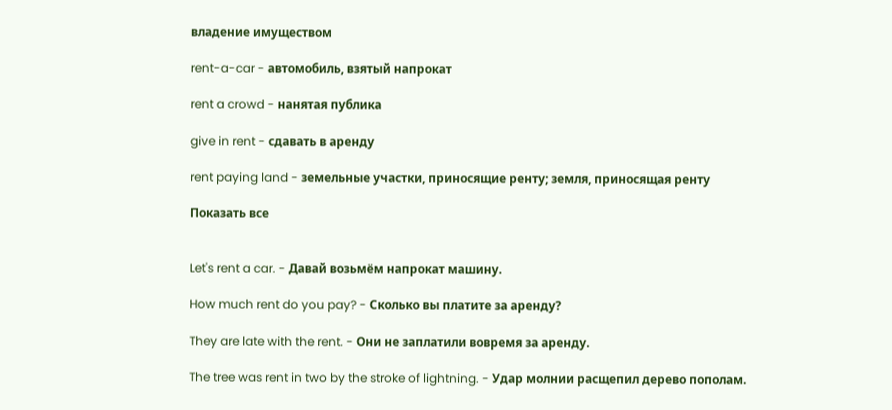владение имуществом

rent-a-car - автомобиль, взятый напрокат

rent a crowd - нанятая публика

give in rent - сдавать в аренду

rent paying land - земельные участки, приносящие ренту; земля, приносящая ренту

Показать все


Let's rent a car. - Давай возьмём напрокат машину.

How much rent do you pay? - Сколько вы платите за аренду?

They are late with the rent. - Они не заплатили вовремя за аренду.

The tree was rent in two by the stroke of lightning. - Удар молнии расщепил дерево пополам.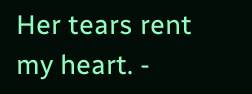Her tears rent my heart. -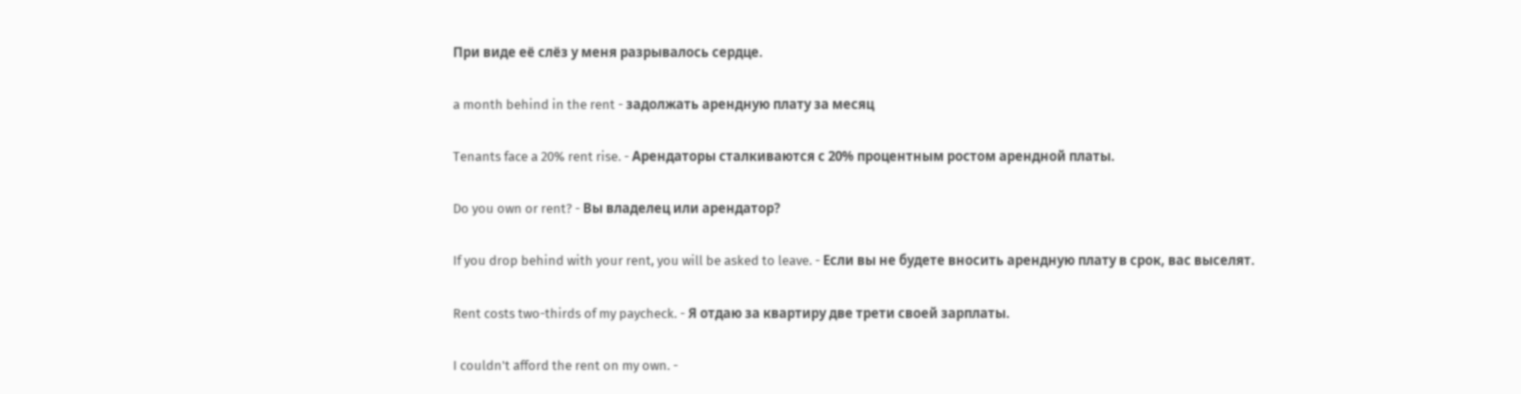При виде её слёз у меня разрывалось сердце.

a month behind in the rent - задолжать арендную плату за месяц

Tenants face a 20% rent rise. - Арендаторы сталкиваются с 20% процентным ростом арендной платы.

Do you own or rent? - Вы владелец или арендатор?

If you drop behind with your rent, you will be asked to leave. - Если вы не будете вносить арендную плату в срок, вас выселят.

Rent costs two-thirds of my paycheck. - Я отдаю за квартиру две трети своей зарплаты.

I couldn't afford the rent on my own. -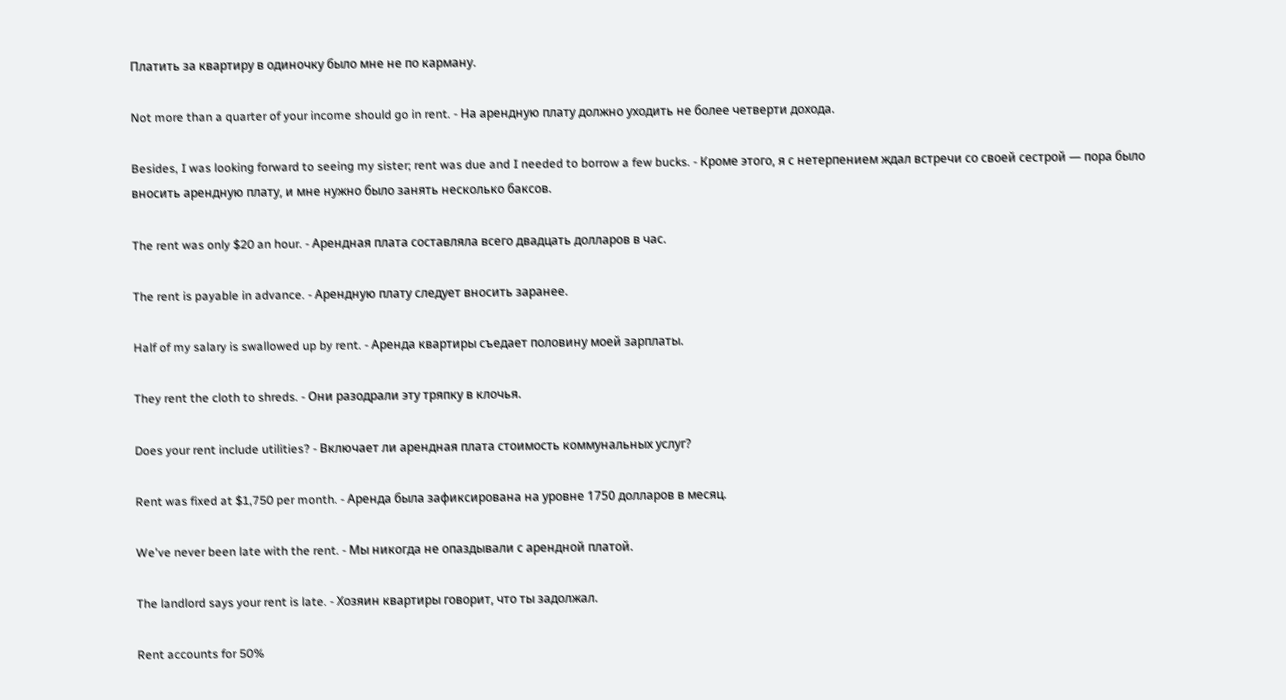Платить за квартиру в одиночку было мне не по карману.

Not more than a quarter of your income should go in rent. - На арендную плату должно уходить не более четверти дохода.

Besides, I was looking forward to seeing my sister; rent was due and I needed to borrow a few bucks. - Кроме этого, я с нетерпением ждал встречи со своей сестрой — пора было вносить арендную плату, и мне нужно было занять несколько баксов.

The rent was only $20 an hour. - Арендная плата составляла всего двадцать долларов в час.

The rent is payable in advance. - Арендную плату следует вносить заранее.

Half of my salary is swallowed up by rent. - Аренда квартиры съедает половину моей зарплаты.

They rent the cloth to shreds. - Они разодрали эту тряпку в клочья.

Does your rent include utilities? - Включает ли арендная плата стоимость коммунальных услуг?

Rent was fixed at $1,750 per month. - Аренда была зафиксирована на уровне 1750 долларов в месяц.

We've never been late with the rent. - Мы никогда не опаздывали с арендной платой.

The landlord says your rent is late. - Хозяин квартиры говорит, что ты задолжал.

Rent accounts for 50%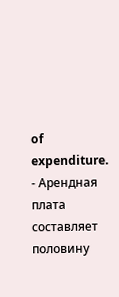of expenditure. - Арендная плата составляет половину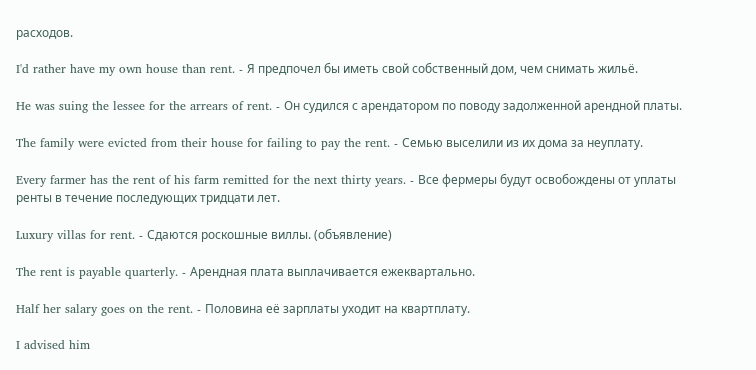расходов.

I'd rather have my own house than rent. - Я предпочел бы иметь свой собственный дом, чем снимать жильё.

He was suing the lessee for the arrears of rent. - Он судился с арендатором по поводу задолженной арендной платы.

The family were evicted from their house for failing to pay the rent. - Семью выселили из их дома за неуплату.

Every farmer has the rent of his farm remitted for the next thirty years. - Все фермеры будут освобождены от уплаты ренты в течение последующих тридцати лет.

Luxury villas for rent. - Сдаются роскошные виллы. (объявление)

The rent is payable quarterly. - Арендная плата выплачивается ежеквартально.

Half her salary goes on the rent. - Половина её зарплаты уходит на квартплату.

I advised him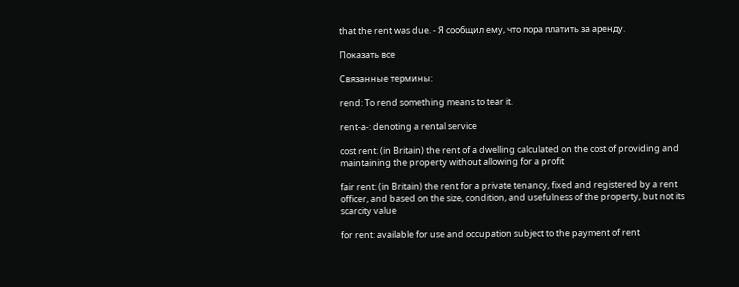that the rent was due. - Я сообщил ему, что пора платить за аренду.

Показать все

Связанные термины:

rend: To rend something means to tear it.

rent-a-: denoting a rental service

cost rent: (in Britain) the rent of a dwelling calculated on the cost of providing and maintaining the property without allowing for a profit

fair rent: (in Britain) the rent for a private tenancy, fixed and registered by a rent officer, and based on the size, condition, and usefulness of the property, but not its scarcity value

for rent: available for use and occupation subject to the payment of rent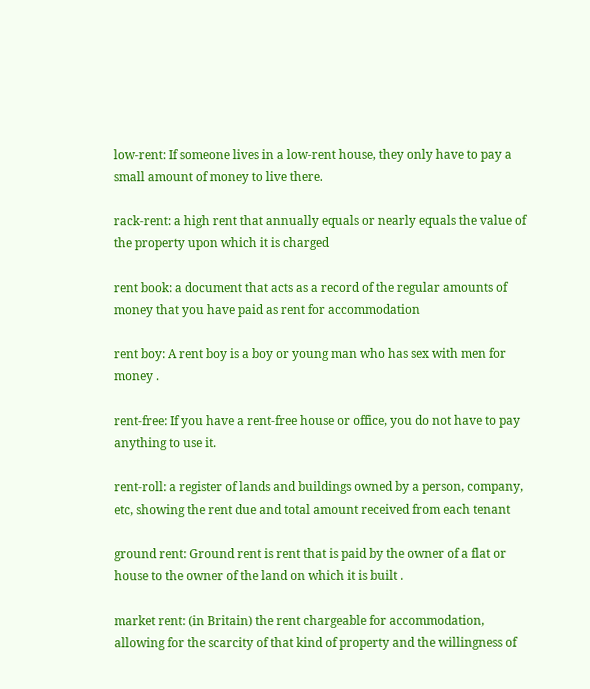low-rent: If someone lives in a low-rent house, they only have to pay a small amount of money to live there.

rack-rent: a high rent that annually equals or nearly equals the value of the property upon which it is charged

rent book: a document that acts as a record of the regular amounts of money that you have paid as rent for accommodation

rent boy: A rent boy is a boy or young man who has sex with men for money .

rent-free: If you have a rent-free house or office, you do not have to pay anything to use it.

rent-roll: a register of lands and buildings owned by a person, company, etc, showing the rent due and total amount received from each tenant

ground rent: Ground rent is rent that is paid by the owner of a flat or house to the owner of the land on which it is built .

market rent: (in Britain) the rent chargeable for accommodation, allowing for the scarcity of that kind of property and the willingness of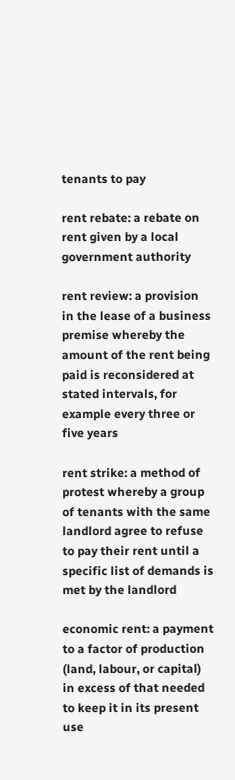tenants to pay

rent rebate: a rebate on rent given by a local government authority

rent review: a provision in the lease of a business premise whereby the amount of the rent being paid is reconsidered at stated intervals, for example every three or five years

rent strike: a method of protest whereby a group of tenants with the same landlord agree to refuse to pay their rent until a specific list of demands is met by the landlord

economic rent: a payment to a factor of production (land, labour, or capital) in excess of that needed to keep it in its present use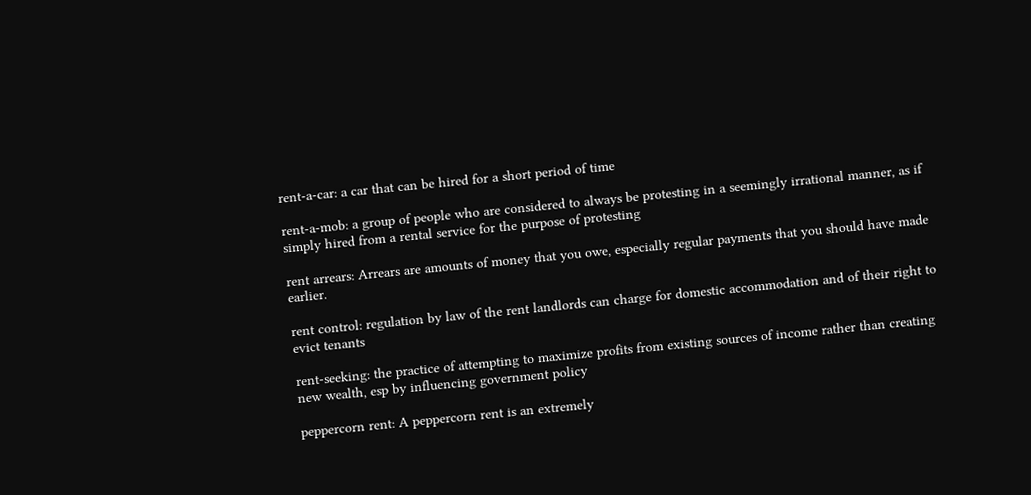rent-a-car: a car that can be hired for a short period of time

rent-a-mob: a group of people who are considered to always be protesting in a seemingly irrational manner, as if simply hired from a rental service for the purpose of protesting

rent arrears: Arrears are amounts of money that you owe, especially regular payments that you should have made earlier.

rent control: regulation by law of the rent landlords can charge for domestic accommodation and of their right to evict tenants

rent-seeking: the practice of attempting to maximize profits from existing sources of income rather than creating new wealth, esp by influencing government policy

peppercorn rent: A peppercorn rent is an extremely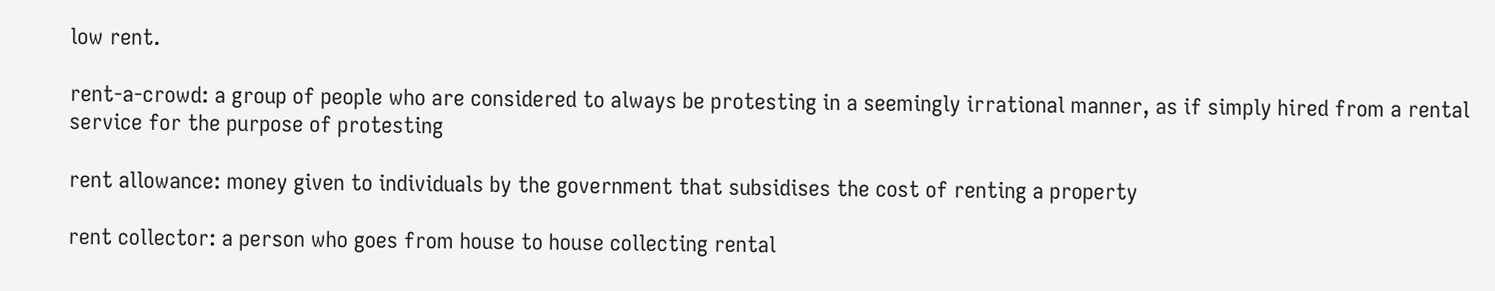low rent.

rent-a-crowd: a group of people who are considered to always be protesting in a seemingly irrational manner, as if simply hired from a rental service for the purpose of protesting

rent allowance: money given to individuals by the government that subsidises the cost of renting a property

rent collector: a person who goes from house to house collecting rental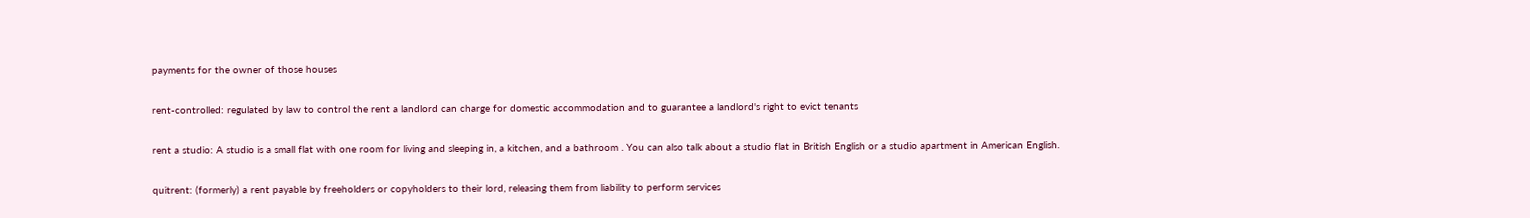payments for the owner of those houses

rent-controlled: regulated by law to control the rent a landlord can charge for domestic accommodation and to guarantee a landlord's right to evict tenants

rent a studio: A studio is a small flat with one room for living and sleeping in, a kitchen, and a bathroom . You can also talk about a studio flat in British English or a studio apartment in American English.

quitrent: (formerly) a rent payable by freeholders or copyholders to their lord, releasing them from liability to perform services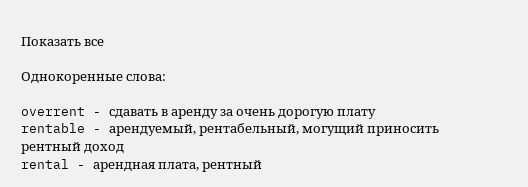Показать все

Однокоренные слова:

overrent - сдавать в аренду за очень дорогую плату
rentable - арендуемый, рентабельный, могущий приносить рентный доход
rental - арендная плата, рентный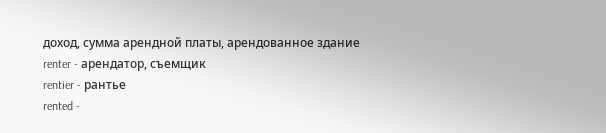доход, сумма арендной платы, арендованное здание
renter - арендатор, съемщик
rentier - рантье
rented -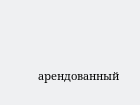арендованный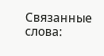Связанные слова: